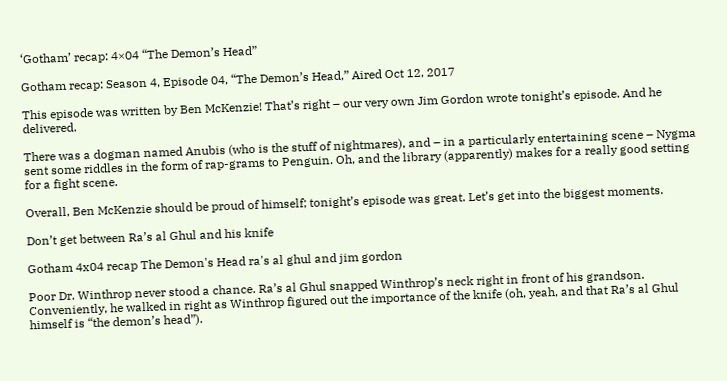‘Gotham’ recap: 4×04 “The Demon’s Head”

Gotham recap: Season 4, Episode 04, “The Demon’s Head,” Aired Oct 12, 2017

This episode was written by Ben McKenzie! That’s right – our very own Jim Gordon wrote tonight’s episode. And he delivered.

There was a dogman named Anubis (who is the stuff of nightmares), and – in a particularly entertaining scene – Nygma sent some riddles in the form of rap-grams to Penguin. Oh, and the library (apparently) makes for a really good setting for a fight scene.

Overall, Ben McKenzie should be proud of himself; tonight’s episode was great. Let’s get into the biggest moments.

Don’t get between Ra’s al Ghul and his knife

Gotham 4x04 recap The Demon's Head ra's al ghul and jim gordon

Poor Dr. Winthrop never stood a chance. Ra’s al Ghul snapped Winthrop’s neck right in front of his grandson. Conveniently, he walked in right as Winthrop figured out the importance of the knife (oh, yeah, and that Ra’s al Ghul himself is “the demon’s head”).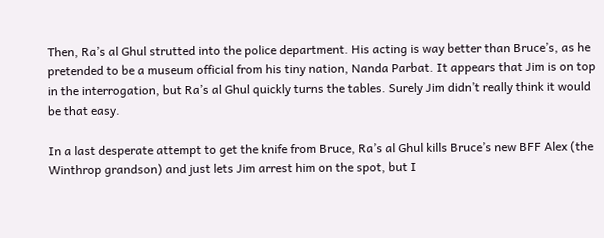Then, Ra’s al Ghul strutted into the police department. His acting is way better than Bruce’s, as he pretended to be a museum official from his tiny nation, Nanda Parbat. It appears that Jim is on top in the interrogation, but Ra’s al Ghul quickly turns the tables. Surely Jim didn’t really think it would be that easy.

In a last desperate attempt to get the knife from Bruce, Ra’s al Ghul kills Bruce’s new BFF Alex (the Winthrop grandson) and just lets Jim arrest him on the spot, but I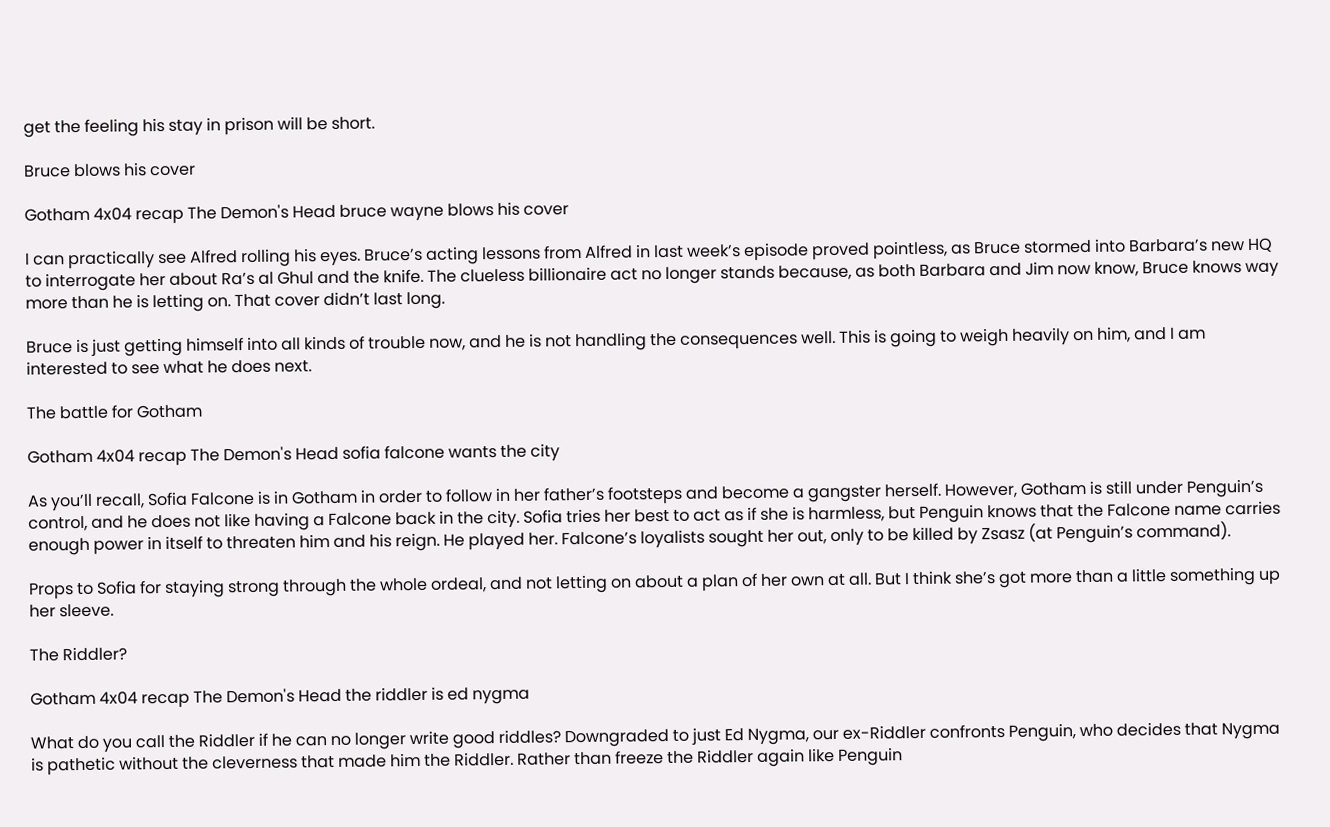get the feeling his stay in prison will be short.

Bruce blows his cover

Gotham 4x04 recap The Demon's Head bruce wayne blows his cover

I can practically see Alfred rolling his eyes. Bruce’s acting lessons from Alfred in last week’s episode proved pointless, as Bruce stormed into Barbara’s new HQ to interrogate her about Ra’s al Ghul and the knife. The clueless billionaire act no longer stands because, as both Barbara and Jim now know, Bruce knows way more than he is letting on. That cover didn’t last long.

Bruce is just getting himself into all kinds of trouble now, and he is not handling the consequences well. This is going to weigh heavily on him, and I am interested to see what he does next.

The battle for Gotham

Gotham 4x04 recap The Demon's Head sofia falcone wants the city

As you’ll recall, Sofia Falcone is in Gotham in order to follow in her father’s footsteps and become a gangster herself. However, Gotham is still under Penguin’s control, and he does not like having a Falcone back in the city. Sofia tries her best to act as if she is harmless, but Penguin knows that the Falcone name carries enough power in itself to threaten him and his reign. He played her. Falcone’s loyalists sought her out, only to be killed by Zsasz (at Penguin’s command).

Props to Sofia for staying strong through the whole ordeal, and not letting on about a plan of her own at all. But I think she’s got more than a little something up her sleeve.

The Riddler?

Gotham 4x04 recap The Demon's Head the riddler is ed nygma

What do you call the Riddler if he can no longer write good riddles? Downgraded to just Ed Nygma, our ex-Riddler confronts Penguin, who decides that Nygma is pathetic without the cleverness that made him the Riddler. Rather than freeze the Riddler again like Penguin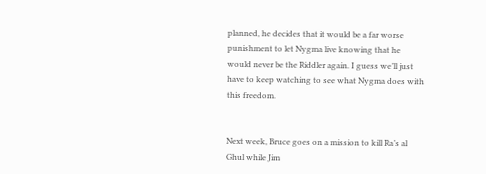planned, he decides that it would be a far worse punishment to let Nygma live knowing that he would never be the Riddler again. I guess we’ll just have to keep watching to see what Nygma does with this freedom.


Next week, Bruce goes on a mission to kill Ra’s al Ghul while Jim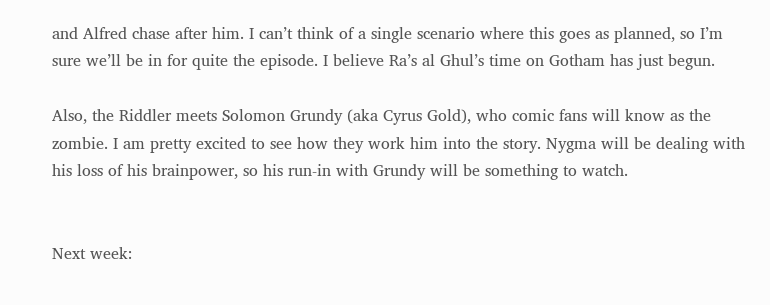and Alfred chase after him. I can’t think of a single scenario where this goes as planned, so I’m sure we’ll be in for quite the episode. I believe Ra’s al Ghul’s time on Gotham has just begun.

Also, the Riddler meets Solomon Grundy (aka Cyrus Gold), who comic fans will know as the zombie. I am pretty excited to see how they work him into the story. Nygma will be dealing with his loss of his brainpower, so his run-in with Grundy will be something to watch.


Next week: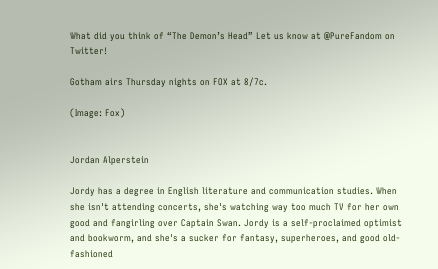What did you think of “The Demon’s Head” Let us know at @PureFandom on Twitter!

Gotham airs Thursday nights on FOX at 8/7c.

(Image: Fox)


Jordan Alperstein

Jordy has a degree in English literature and communication studies. When she isn't attending concerts, she's watching way too much TV for her own good and fangirling over Captain Swan. Jordy is a self-proclaimed optimist and bookworm, and she's a sucker for fantasy, superheroes, and good old-fashioned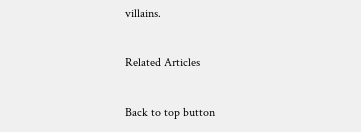villains.

Related Articles

Back to top button